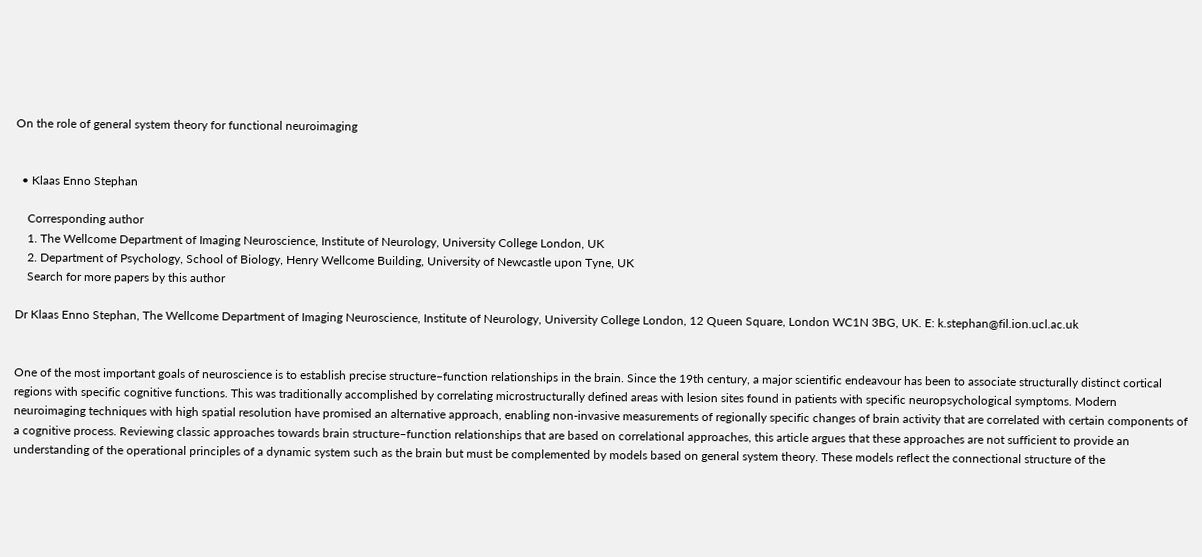On the role of general system theory for functional neuroimaging


  • Klaas Enno Stephan

    Corresponding author
    1. The Wellcome Department of Imaging Neuroscience, Institute of Neurology, University College London, UK
    2. Department of Psychology, School of Biology, Henry Wellcome Building, University of Newcastle upon Tyne, UK
    Search for more papers by this author

Dr Klaas Enno Stephan, The Wellcome Department of Imaging Neuroscience, Institute of Neurology, University College London, 12 Queen Square, London WC1N 3BG, UK. E: k.stephan@fil.ion.ucl.ac.uk


One of the most important goals of neuroscience is to establish precise structure–function relationships in the brain. Since the 19th century, a major scientific endeavour has been to associate structurally distinct cortical regions with specific cognitive functions. This was traditionally accomplished by correlating microstructurally defined areas with lesion sites found in patients with specific neuropsychological symptoms. Modern neuroimaging techniques with high spatial resolution have promised an alternative approach, enabling non-invasive measurements of regionally specific changes of brain activity that are correlated with certain components of a cognitive process. Reviewing classic approaches towards brain structure–function relationships that are based on correlational approaches, this article argues that these approaches are not sufficient to provide an understanding of the operational principles of a dynamic system such as the brain but must be complemented by models based on general system theory. These models reflect the connectional structure of the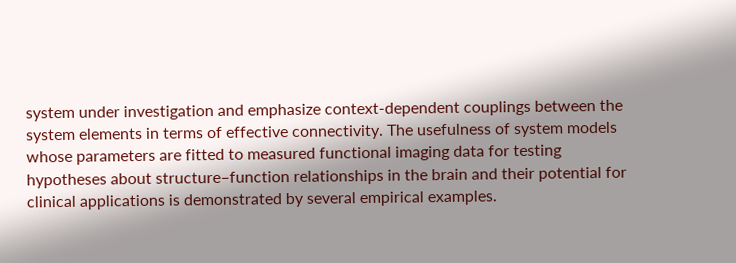system under investigation and emphasize context-dependent couplings between the system elements in terms of effective connectivity. The usefulness of system models whose parameters are fitted to measured functional imaging data for testing hypotheses about structure–function relationships in the brain and their potential for clinical applications is demonstrated by several empirical examples.